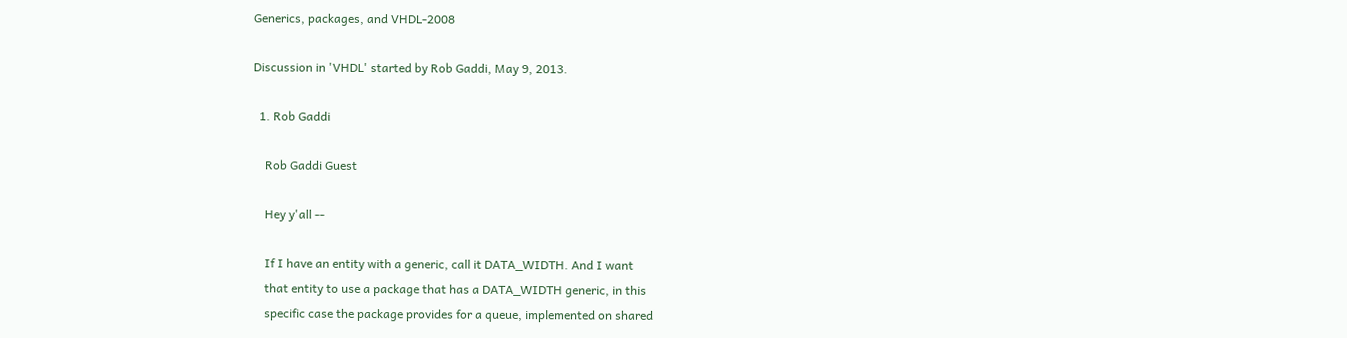Generics, packages, and VHDL-2008

Discussion in 'VHDL' started by Rob Gaddi, May 9, 2013.

  1. Rob Gaddi

    Rob Gaddi Guest

    Hey y'all --

    If I have an entity with a generic, call it DATA_WIDTH. And I want
    that entity to use a package that has a DATA_WIDTH generic, in this
    specific case the package provides for a queue, implemented on shared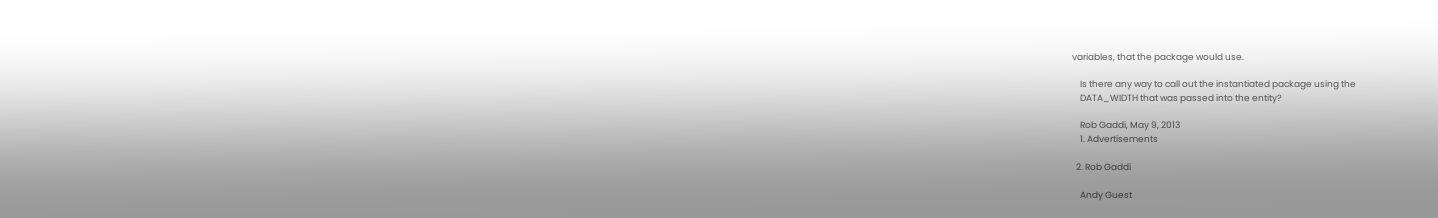variables, that the package would use.

    Is there any way to call out the instantiated package using the
    DATA_WIDTH that was passed into the entity?

    Rob Gaddi, May 9, 2013
    1. Advertisements

  2. Rob Gaddi

    Andy Guest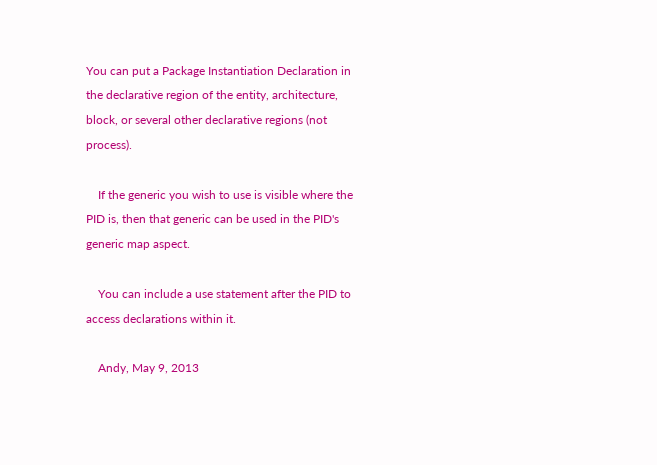You can put a Package Instantiation Declaration in the declarative region of the entity, architecture, block, or several other declarative regions (not process).

    If the generic you wish to use is visible where the PID is, then that generic can be used in the PID's generic map aspect.

    You can include a use statement after the PID to access declarations within it.

    Andy, May 9, 2013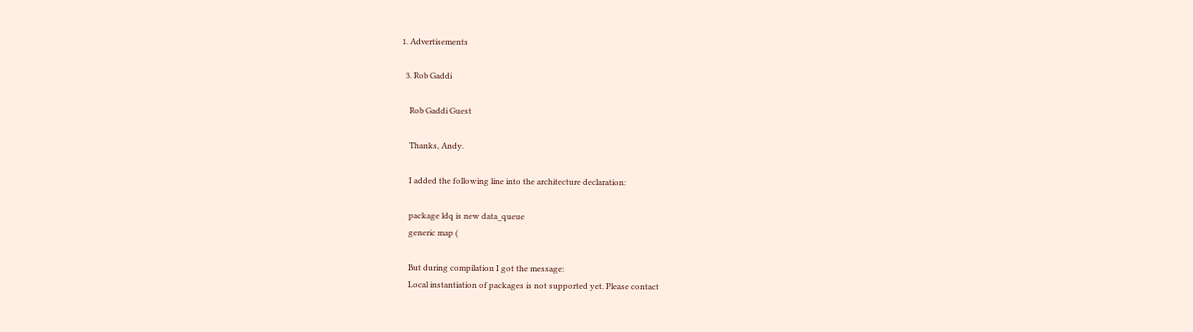1. Advertisements

  3. Rob Gaddi

    Rob Gaddi Guest

    Thanks, Andy.

    I added the following line into the architecture declaration:

    package ldq is new data_queue
    generic map (

    But during compilation I got the message:
    Local instantiation of packages is not supported yet. Please contact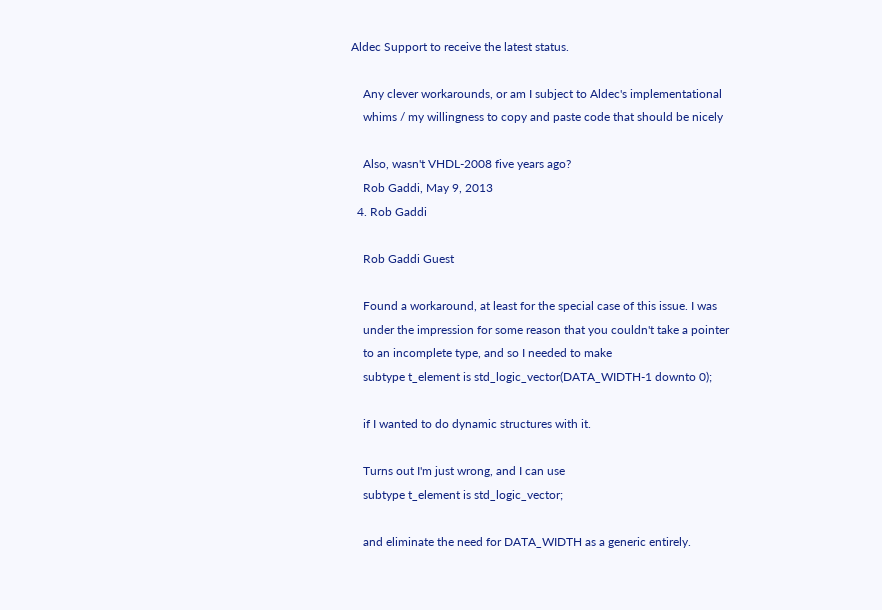Aldec Support to receive the latest status.

    Any clever workarounds, or am I subject to Aldec's implementational
    whims / my willingness to copy and paste code that should be nicely

    Also, wasn't VHDL-2008 five years ago?
    Rob Gaddi, May 9, 2013
  4. Rob Gaddi

    Rob Gaddi Guest

    Found a workaround, at least for the special case of this issue. I was
    under the impression for some reason that you couldn't take a pointer
    to an incomplete type, and so I needed to make
    subtype t_element is std_logic_vector(DATA_WIDTH-1 downto 0);

    if I wanted to do dynamic structures with it.

    Turns out I'm just wrong, and I can use
    subtype t_element is std_logic_vector;

    and eliminate the need for DATA_WIDTH as a generic entirely.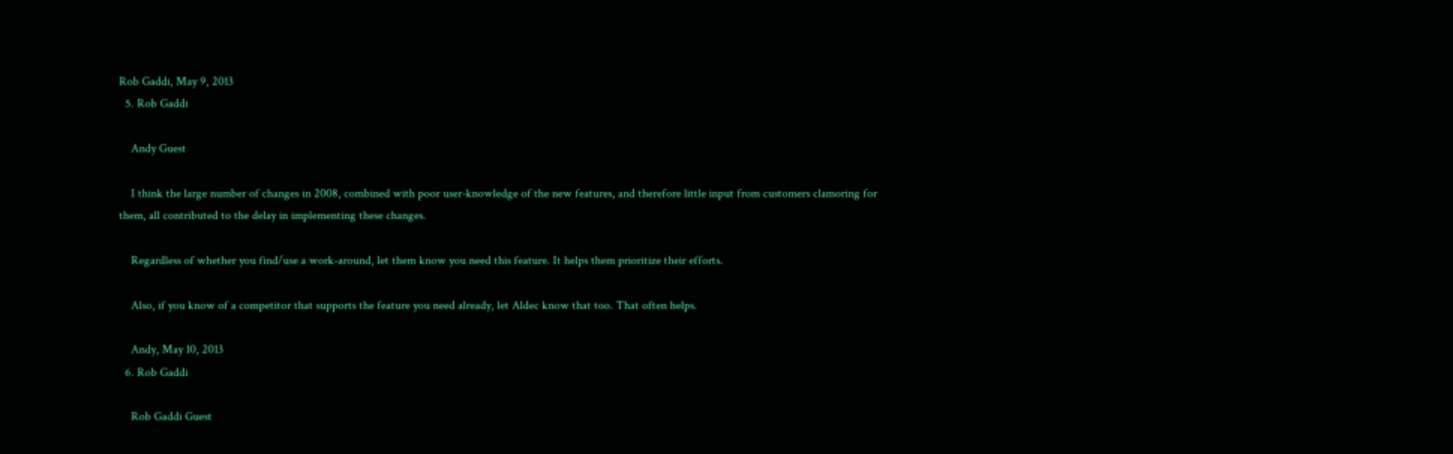Rob Gaddi, May 9, 2013
  5. Rob Gaddi

    Andy Guest

    I think the large number of changes in 2008, combined with poor user-knowledge of the new features, and therefore little input from customers clamoring for them, all contributed to the delay in implementing these changes.

    Regardless of whether you find/use a work-around, let them know you need this feature. It helps them prioritize their efforts.

    Also, if you know of a competitor that supports the feature you need already, let Aldec know that too. That often helps.

    Andy, May 10, 2013
  6. Rob Gaddi

    Rob Gaddi Guest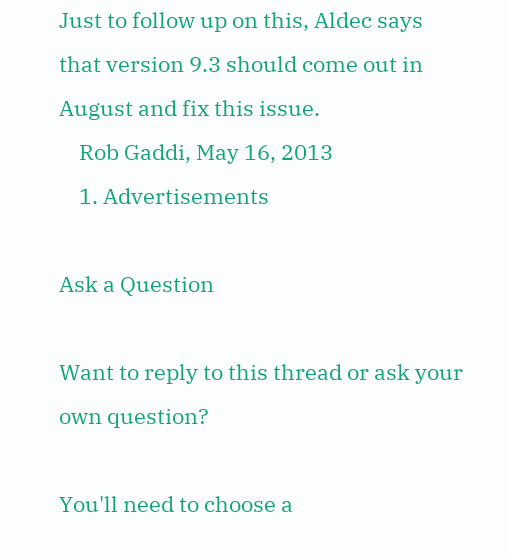Just to follow up on this, Aldec says that version 9.3 should come out in August and fix this issue.
    Rob Gaddi, May 16, 2013
    1. Advertisements

Ask a Question

Want to reply to this thread or ask your own question?

You'll need to choose a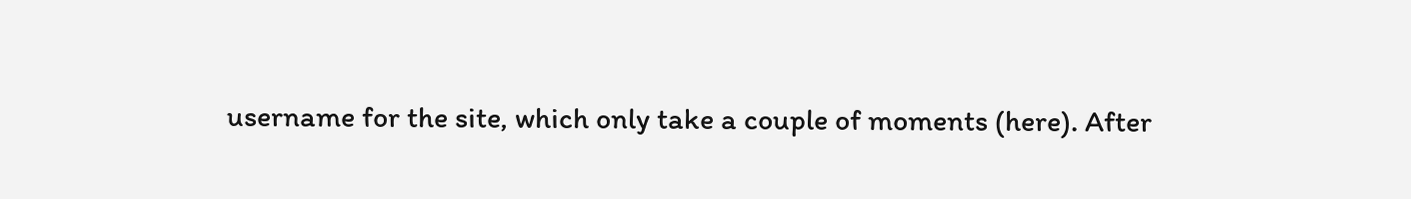username for the site, which only take a couple of moments (here). After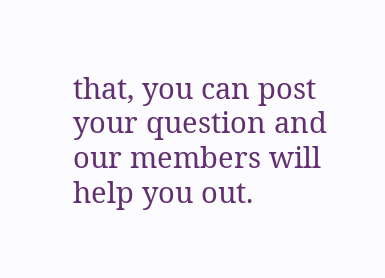that, you can post your question and our members will help you out.